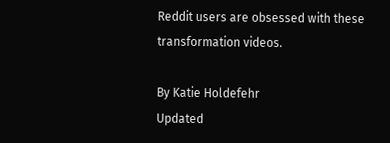Reddit users are obsessed with these transformation videos.

By Katie Holdefehr
Updated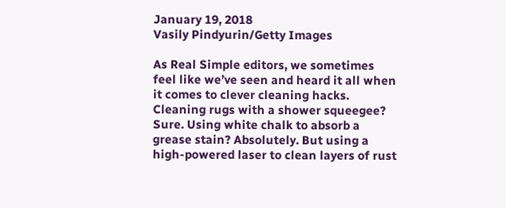January 19, 2018
Vasily Pindyurin/Getty Images

As Real Simple editors, we sometimes feel like we’ve seen and heard it all when it comes to clever cleaning hacks. Cleaning rugs with a shower squeegee? Sure. Using white chalk to absorb a grease stain? Absolutely. But using a high-powered laser to clean layers of rust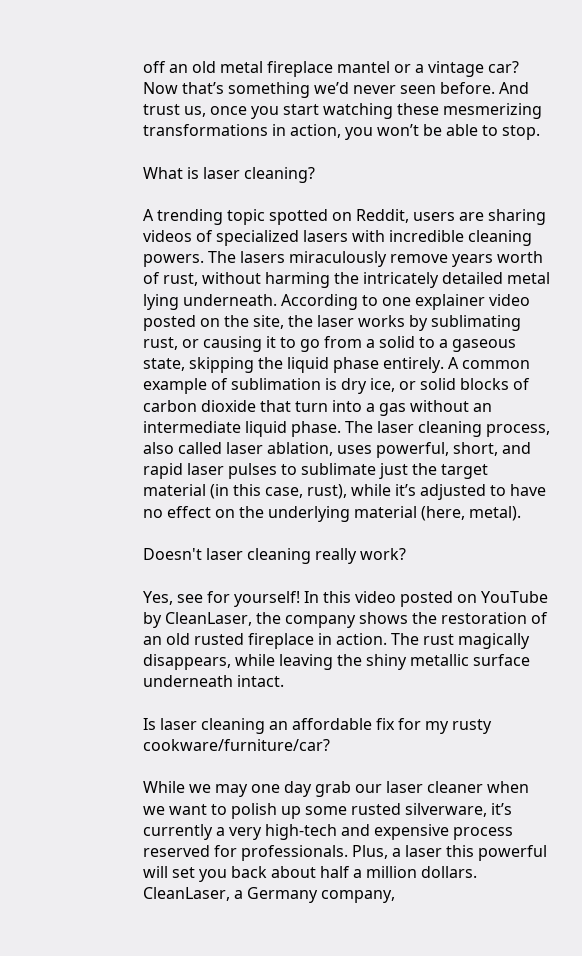off an old metal fireplace mantel or a vintage car? Now that’s something we’d never seen before. And trust us, once you start watching these mesmerizing transformations in action, you won’t be able to stop.

What is laser cleaning?

A trending topic spotted on Reddit, users are sharing videos of specialized lasers with incredible cleaning powers. The lasers miraculously remove years worth of rust, without harming the intricately detailed metal lying underneath. According to one explainer video posted on the site, the laser works by sublimating rust, or causing it to go from a solid to a gaseous state, skipping the liquid phase entirely. A common example of sublimation is dry ice, or solid blocks of carbon dioxide that turn into a gas without an intermediate liquid phase. The laser cleaning process, also called laser ablation, uses powerful, short, and rapid laser pulses to sublimate just the target material (in this case, rust), while it’s adjusted to have no effect on the underlying material (here, metal).

Doesn't laser cleaning really work?

Yes, see for yourself! In this video posted on YouTube by CleanLaser, the company shows the restoration of an old rusted fireplace in action. The rust magically disappears, while leaving the shiny metallic surface underneath intact.

Is laser cleaning an affordable fix for my rusty cookware/furniture/car?

While we may one day grab our laser cleaner when we want to polish up some rusted silverware, it’s currently a very high-tech and expensive process reserved for professionals. Plus, a laser this powerful will set you back about half a million dollars. CleanLaser, a Germany company,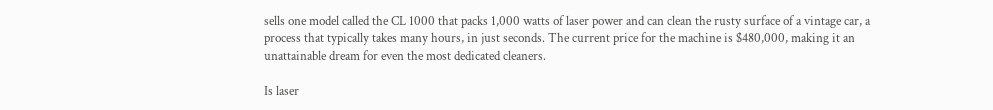sells one model called the CL 1000 that packs 1,000 watts of laser power and can clean the rusty surface of a vintage car, a process that typically takes many hours, in just seconds. The current price for the machine is $480,000, making it an unattainable dream for even the most dedicated cleaners.

Is laser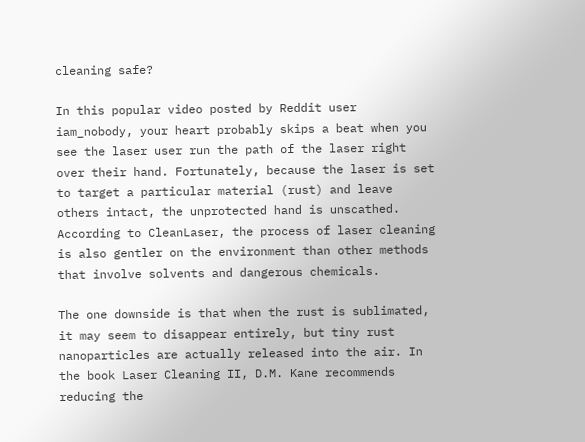cleaning safe?

In this popular video posted by Reddit user iam_nobody, your heart probably skips a beat when you see the laser user run the path of the laser right over their hand. Fortunately, because the laser is set to target a particular material (rust) and leave others intact, the unprotected hand is unscathed. According to CleanLaser, the process of laser cleaning is also gentler on the environment than other methods that involve solvents and dangerous chemicals.

The one downside is that when the rust is sublimated, it may seem to disappear entirely, but tiny rust nanoparticles are actually released into the air. In the book Laser Cleaning II, D.M. Kane recommends reducing the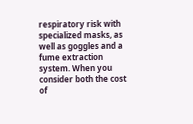respiratory risk with specialized masks, as well as goggles and a fume extraction system. When you consider both the cost of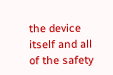the device itself and all of the safety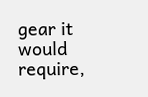gear it would require,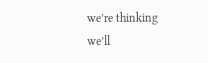we’re thinking we’ll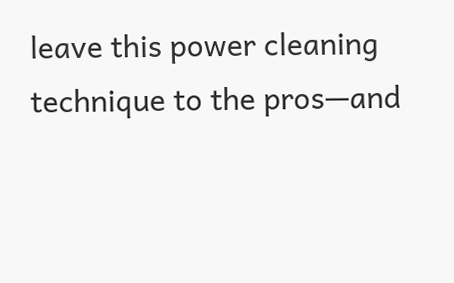leave this power cleaning technique to the pros—and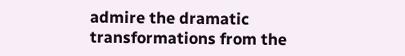admire the dramatic transformations from the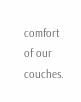comfort of our couches.